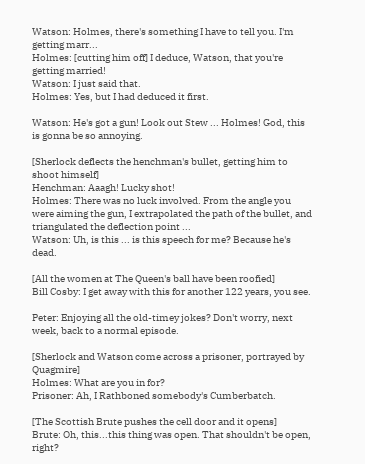Watson: Holmes, there's something I have to tell you. I'm getting marr...
Holmes: [cutting him off] I deduce, Watson, that you're getting married!
Watson: I just said that.
Holmes: Yes, but I had deduced it first.

Watson: He's got a gun! Look out Stew ... Holmes! God, this is gonna be so annoying.

[Sherlock deflects the henchman's bullet, getting him to shoot himself]
Henchman: Aaagh! Lucky shot!
Holmes: There was no luck involved. From the angle you were aiming the gun, I extrapolated the path of the bullet, and triangulated the deflection point ...
Watson: Uh, is this ... is this speech for me? Because he's dead.

[All the women at The Queen's ball have been roofied]
Bill Cosby: I get away with this for another 122 years, you see.

Peter: Enjoying all the old-timey jokes? Don't worry, next week, back to a normal episode.

[Sherlock and Watson come across a prisoner, portrayed by Quagmire]
Holmes: What are you in for?
Prisoner: Ah, I Rathboned somebody's Cumberbatch.

[The Scottish Brute pushes the cell door and it opens]
Brute: Oh, this...this thing was open. That shouldn't be open, right?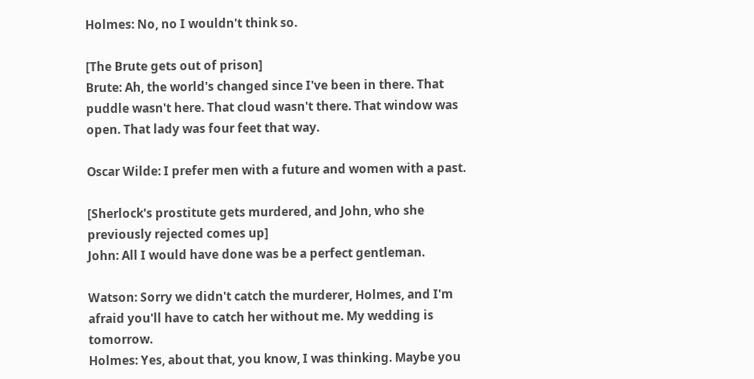Holmes: No, no I wouldn't think so.

[The Brute gets out of prison]
Brute: Ah, the world's changed since I've been in there. That puddle wasn't here. That cloud wasn't there. That window was open. That lady was four feet that way.

Oscar Wilde: I prefer men with a future and women with a past.

[Sherlock's prostitute gets murdered, and John, who she previously rejected comes up]
John: All I would have done was be a perfect gentleman.

Watson: Sorry we didn't catch the murderer, Holmes, and I'm afraid you'll have to catch her without me. My wedding is tomorrow.
Holmes: Yes, about that, you know, I was thinking. Maybe you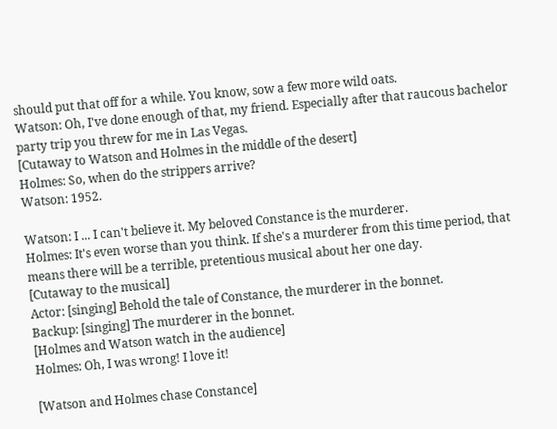should put that off for a while. You know, sow a few more wild oats.
Watson: Oh, I've done enough of that, my friend. Especially after that raucous bachelor party trip you threw for me in Las Vegas.
[Cutaway to Watson and Holmes in the middle of the desert]
Holmes: So, when do the strippers arrive?
Watson: 1952.

Watson: I ... I can't believe it. My beloved Constance is the murderer.
Holmes: It's even worse than you think. If she's a murderer from this time period, that means there will be a terrible, pretentious musical about her one day.
[Cutaway to the musical]
Actor: [singing] Behold the tale of Constance, the murderer in the bonnet.
Backup: [singing] The murderer in the bonnet.
[Holmes and Watson watch in the audience]
Holmes: Oh, I was wrong! I love it!

[Watson and Holmes chase Constance]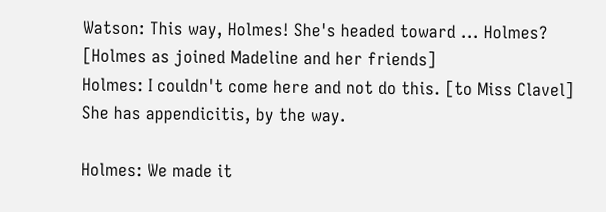Watson: This way, Holmes! She's headed toward ... Holmes?
[Holmes as joined Madeline and her friends]
Holmes: I couldn't come here and not do this. [to Miss Clavel] She has appendicitis, by the way.

Holmes: We made it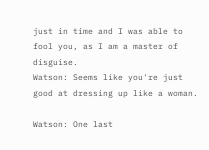just in time and I was able to fool you, as I am a master of disguise.
Watson: Seems like you're just good at dressing up like a woman.

Watson: One last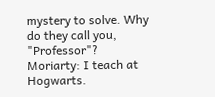mystery to solve. Why do they call you, "Professor"?
Moriarty: I teach at Hogwarts.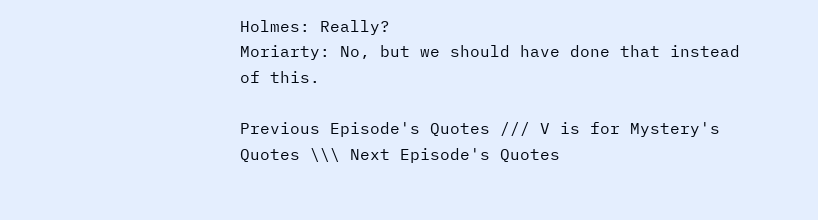Holmes: Really?
Moriarty: No, but we should have done that instead of this.

Previous Episode's Quotes /// V is for Mystery's Quotes \\\ Next Episode's Quotes